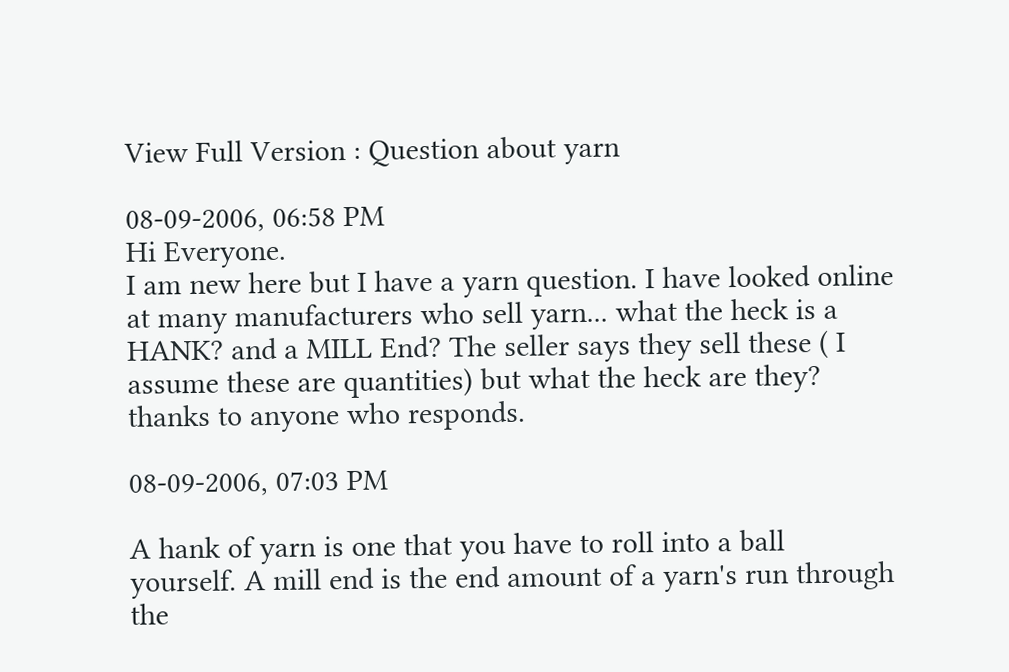View Full Version : Question about yarn

08-09-2006, 06:58 PM
Hi Everyone.
I am new here but I have a yarn question. I have looked online at many manufacturers who sell yarn... what the heck is a HANK? and a MILL End? The seller says they sell these ( I assume these are quantities) but what the heck are they?
thanks to anyone who responds.

08-09-2006, 07:03 PM

A hank of yarn is one that you have to roll into a ball yourself. A mill end is the end amount of a yarn's run through the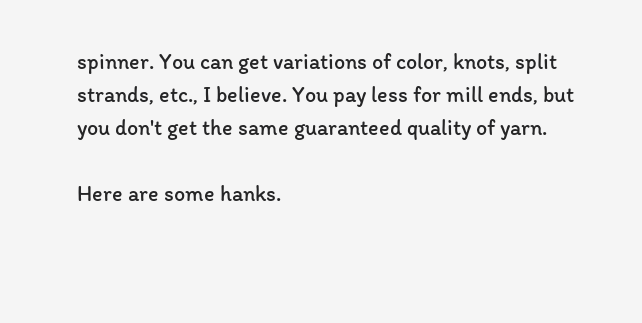spinner. You can get variations of color, knots, split strands, etc., I believe. You pay less for mill ends, but you don't get the same guaranteed quality of yarn.

Here are some hanks.